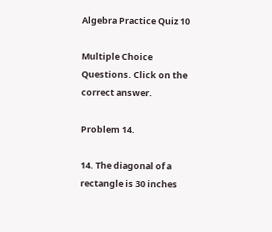Algebra Practice Quiz 10

Multiple Choice Questions. Click on the correct answer.

Problem 14.

14. The diagonal of a rectangle is 30 inches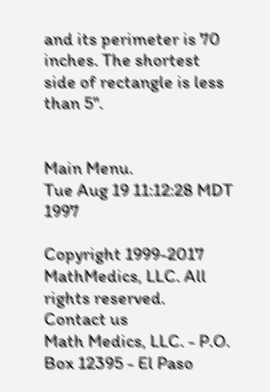and its perimeter is 70 inches. The shortest side of rectangle is less than 5''.


Main Menu.
Tue Aug 19 11:12:28 MDT 1997

Copyright 1999-2017 MathMedics, LLC. All rights reserved.
Contact us
Math Medics, LLC. - P.O. Box 12395 - El Paso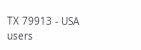TX 79913 - USA
users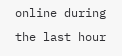online during the last hour